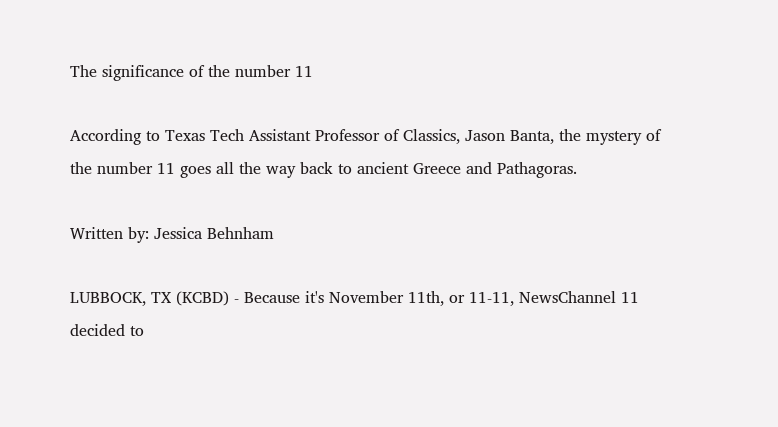The significance of the number 11

According to Texas Tech Assistant Professor of Classics, Jason Banta, the mystery of the number 11 goes all the way back to ancient Greece and Pathagoras.

Written by: Jessica Behnham

LUBBOCK, TX (KCBD) - Because it's November 11th, or 11-11, NewsChannel 11 decided to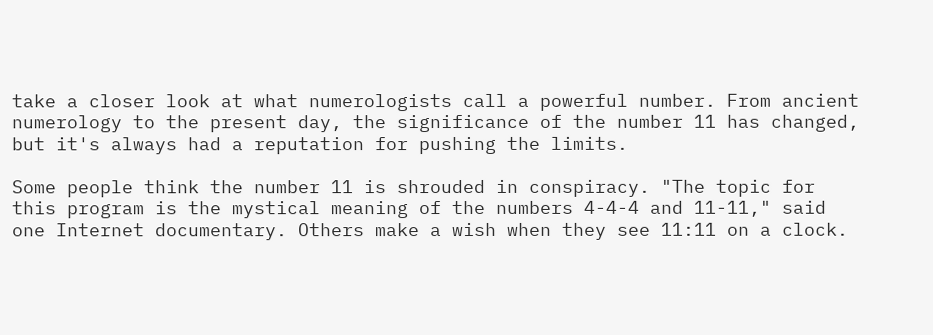take a closer look at what numerologists call a powerful number. From ancient numerology to the present day, the significance of the number 11 has changed, but it's always had a reputation for pushing the limits.

Some people think the number 11 is shrouded in conspiracy. "The topic for this program is the mystical meaning of the numbers 4-4-4 and 11-11," said one Internet documentary. Others make a wish when they see 11:11 on a clock.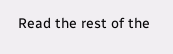Read the rest of the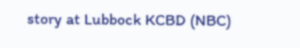story at Lubbock KCBD (NBC)